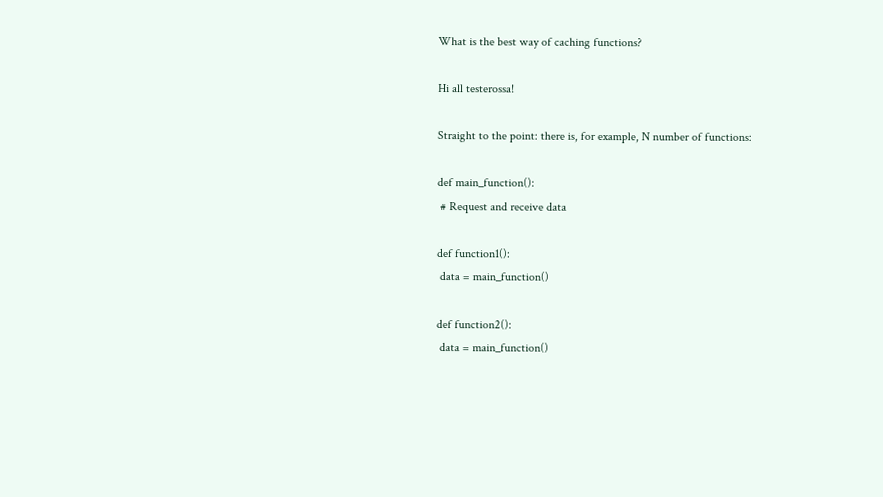What is the best way of caching functions?

Hi all testerossa!

Straight to the point: there is, for example, N number of functions:

def main_function():
 # Request and receive data

def function1():
 data = main_function()

def function2():
 data = main_function()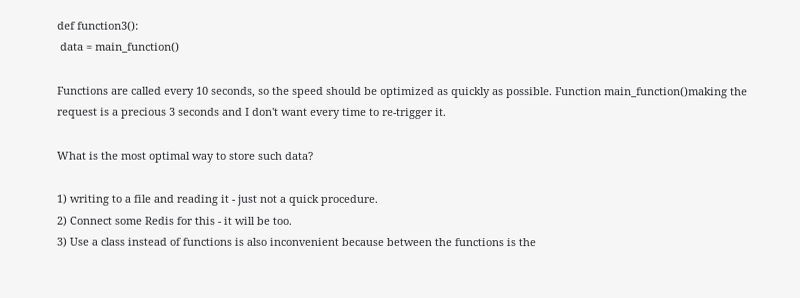def function3():
 data = main_function()

Functions are called every 10 seconds, so the speed should be optimized as quickly as possible. Function main_function()making the request is a precious 3 seconds and I don't want every time to re-trigger it.

What is the most optimal way to store such data?

1) writing to a file and reading it - just not a quick procedure.
2) Connect some Redis for this - it will be too.
3) Use a class instead of functions is also inconvenient because between the functions is the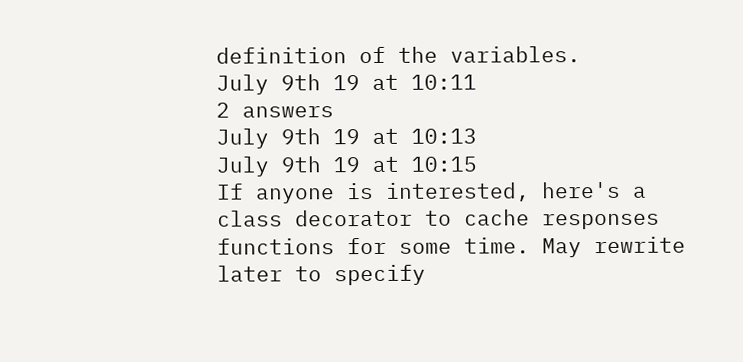definition of the variables.
July 9th 19 at 10:11
2 answers
July 9th 19 at 10:13
July 9th 19 at 10:15
If anyone is interested, here's a class decorator to cache responses functions for some time. May rewrite later to specify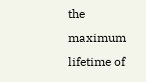the maximum lifetime of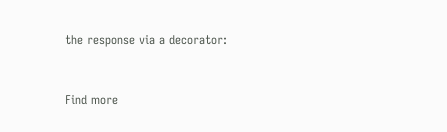the response via a decorator:


Find more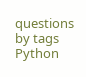questions by tags Python